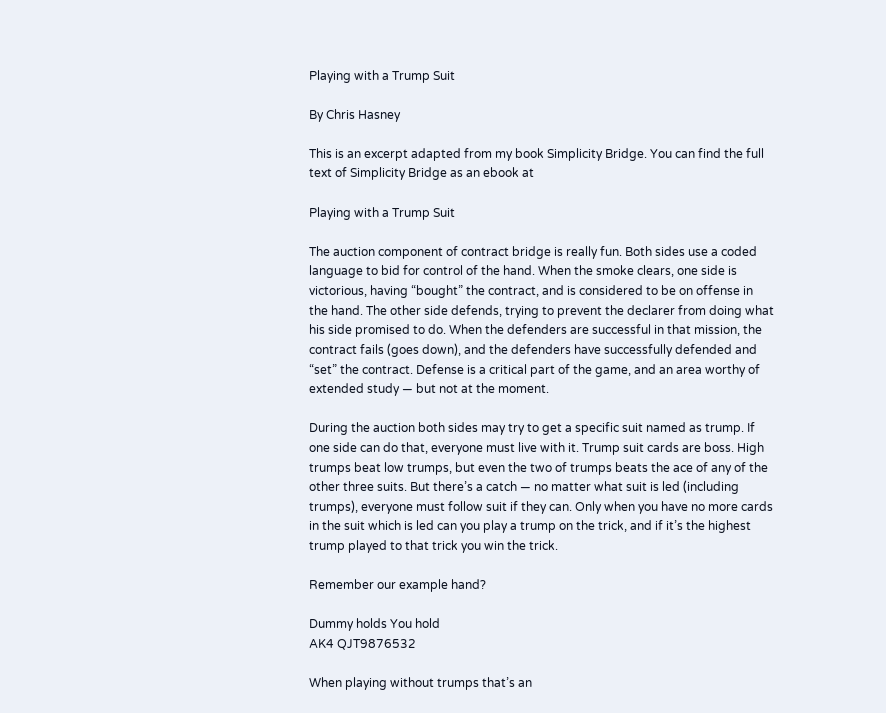Playing with a Trump Suit

By Chris Hasney

This is an excerpt adapted from my book Simplicity Bridge. You can find the full text of Simplicity Bridge as an ebook at

Playing with a Trump Suit

The auction component of contract bridge is really fun. Both sides use a coded language to bid for control of the hand. When the smoke clears, one side is victorious, having “bought” the contract, and is considered to be on offense in the hand. The other side defends, trying to prevent the declarer from doing what his side promised to do. When the defenders are successful in that mission, the contract fails (goes down), and the defenders have successfully defended and “set” the contract. Defense is a critical part of the game, and an area worthy of extended study — but not at the moment.

During the auction both sides may try to get a specific suit named as trump. If one side can do that, everyone must live with it. Trump suit cards are boss. High trumps beat low trumps, but even the two of trumps beats the ace of any of the other three suits. But there’s a catch — no matter what suit is led (including trumps), everyone must follow suit if they can. Only when you have no more cards in the suit which is led can you play a trump on the trick, and if it’s the highest trump played to that trick you win the trick.

Remember our example hand?

Dummy holds You hold
AK4 QJT9876532

When playing without trumps that’s an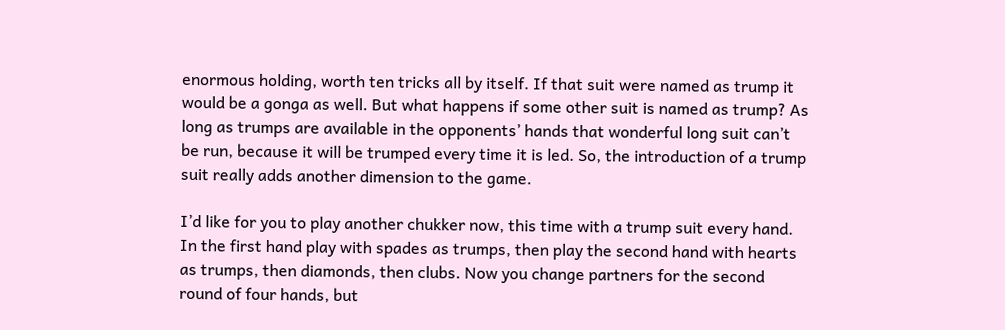enormous holding, worth ten tricks all by itself. If that suit were named as trump it would be a gonga as well. But what happens if some other suit is named as trump? As long as trumps are available in the opponents’ hands that wonderful long suit can’t be run, because it will be trumped every time it is led. So, the introduction of a trump suit really adds another dimension to the game.

I’d like for you to play another chukker now, this time with a trump suit every hand. In the first hand play with spades as trumps, then play the second hand with hearts as trumps, then diamonds, then clubs. Now you change partners for the second round of four hands, but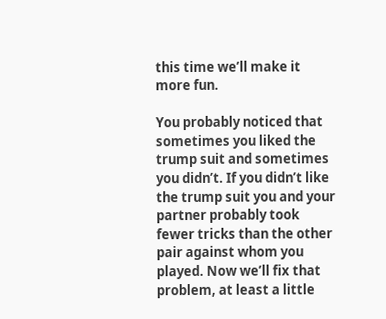this time we’ll make it more fun.

You probably noticed that sometimes you liked the trump suit and sometimes you didn’t. If you didn’t like the trump suit you and your partner probably took fewer tricks than the other pair against whom you played. Now we’ll fix that problem, at least a little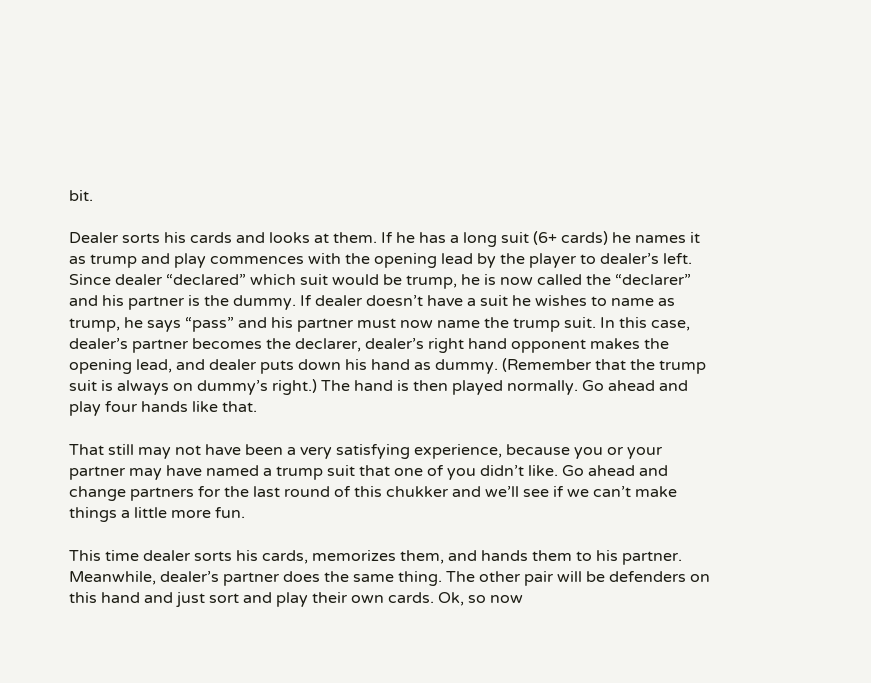bit.

Dealer sorts his cards and looks at them. If he has a long suit (6+ cards) he names it as trump and play commences with the opening lead by the player to dealer’s left. Since dealer “declared” which suit would be trump, he is now called the “declarer” and his partner is the dummy. If dealer doesn’t have a suit he wishes to name as trump, he says “pass” and his partner must now name the trump suit. In this case, dealer’s partner becomes the declarer, dealer’s right hand opponent makes the opening lead, and dealer puts down his hand as dummy. (Remember that the trump suit is always on dummy’s right.) The hand is then played normally. Go ahead and play four hands like that.

That still may not have been a very satisfying experience, because you or your partner may have named a trump suit that one of you didn’t like. Go ahead and change partners for the last round of this chukker and we’ll see if we can’t make things a little more fun.

This time dealer sorts his cards, memorizes them, and hands them to his partner. Meanwhile, dealer’s partner does the same thing. The other pair will be defenders on this hand and just sort and play their own cards. Ok, so now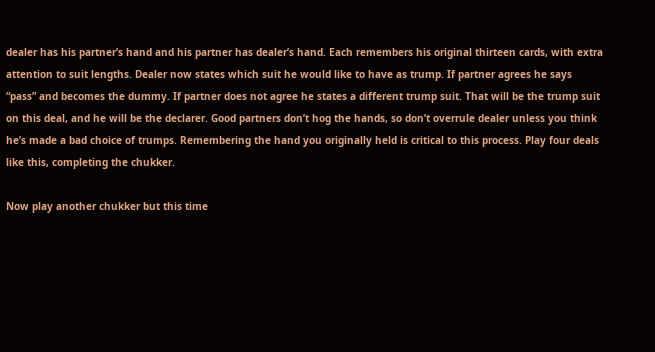dealer has his partner’s hand and his partner has dealer’s hand. Each remembers his original thirteen cards, with extra attention to suit lengths. Dealer now states which suit he would like to have as trump. If partner agrees he says “pass” and becomes the dummy. If partner does not agree he states a different trump suit. That will be the trump suit on this deal, and he will be the declarer. Good partners don’t hog the hands, so don’t overrule dealer unless you think he’s made a bad choice of trumps. Remembering the hand you originally held is critical to this process. Play four deals like this, completing the chukker.

Now play another chukker but this time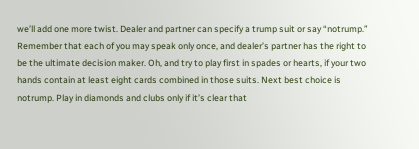we’ll add one more twist. Dealer and partner can specify a trump suit or say “notrump.” Remember that each of you may speak only once, and dealer’s partner has the right to be the ultimate decision maker. Oh, and try to play first in spades or hearts, if your two hands contain at least eight cards combined in those suits. Next best choice is notrump. Play in diamonds and clubs only if it’s clear that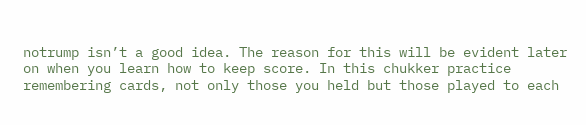notrump isn’t a good idea. The reason for this will be evident later on when you learn how to keep score. In this chukker practice remembering cards, not only those you held but those played to each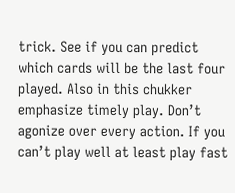trick. See if you can predict which cards will be the last four played. Also in this chukker emphasize timely play. Don’t agonize over every action. If you can’t play well at least play fast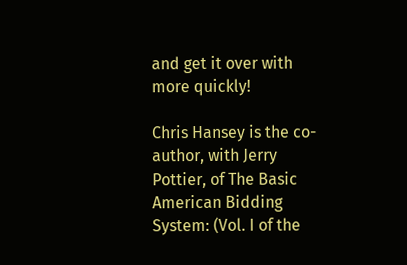and get it over with more quickly!

Chris Hansey is the co-author, with Jerry Pottier, of The Basic American Bidding System: (Vol. I of the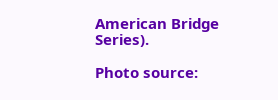American Bridge Series).

Photo source: